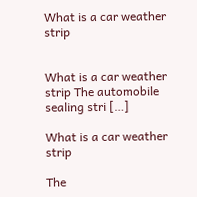What is a car weather strip


What is a car weather strip The automobile sealing stri […]

What is a car weather strip

The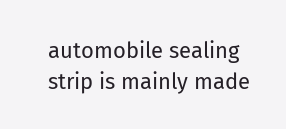automobile sealing strip is mainly made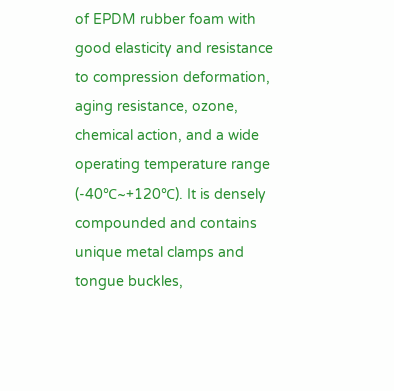of EPDM rubber foam with good elasticity and resistance to compression deformation, aging resistance, ozone, chemical action, and a wide operating temperature range (-40℃~+120℃). It is densely compounded and contains unique metal clamps and tongue buckles,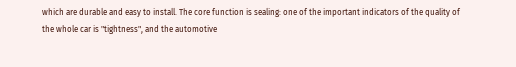which are durable and easy to install. The core function is sealing: one of the important indicators of the quality of the whole car is "tightness", and the automotive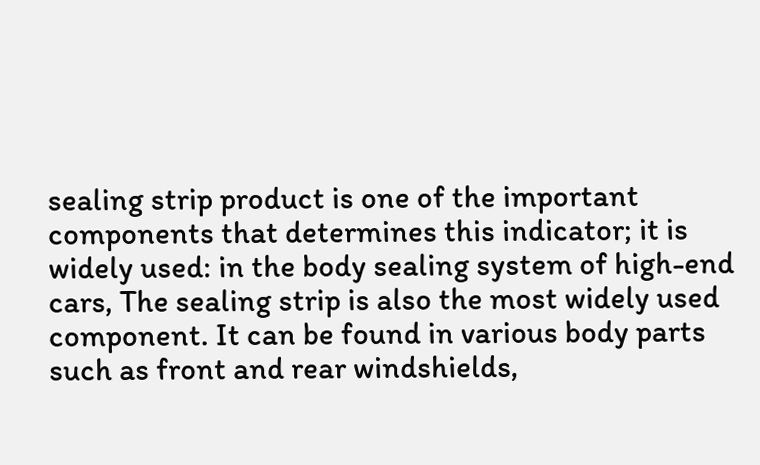sealing strip product is one of the important components that determines this indicator; it is widely used: in the body sealing system of high-end cars, The sealing strip is also the most widely used component. It can be found in various body parts such as front and rear windshields,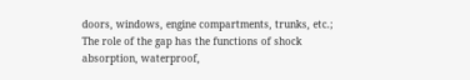doors, windows, engine compartments, trunks, etc.; The role of the gap has the functions of shock absorption, waterproof,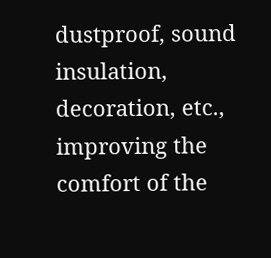dustproof, sound insulation, decoration, etc., improving the comfort of the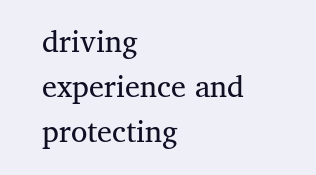driving experience and protecting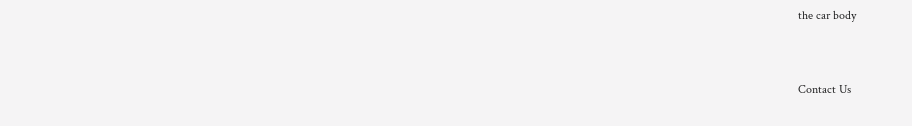the car body


Contact Us